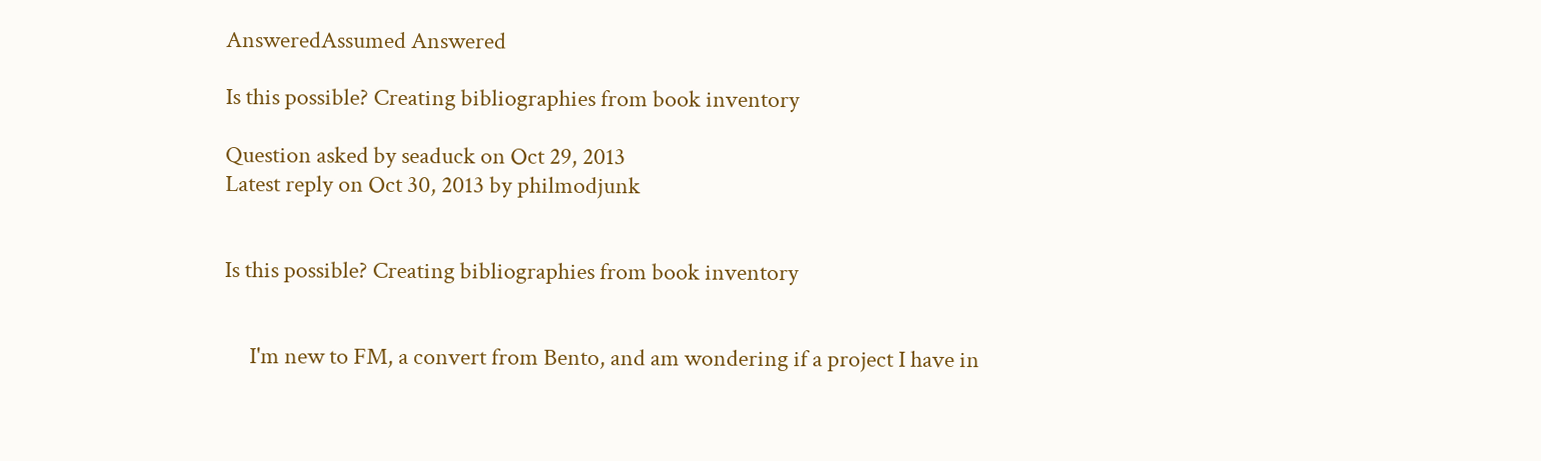AnsweredAssumed Answered

Is this possible? Creating bibliographies from book inventory

Question asked by seaduck on Oct 29, 2013
Latest reply on Oct 30, 2013 by philmodjunk


Is this possible? Creating bibliographies from book inventory


     I'm new to FM, a convert from Bento, and am wondering if a project I have in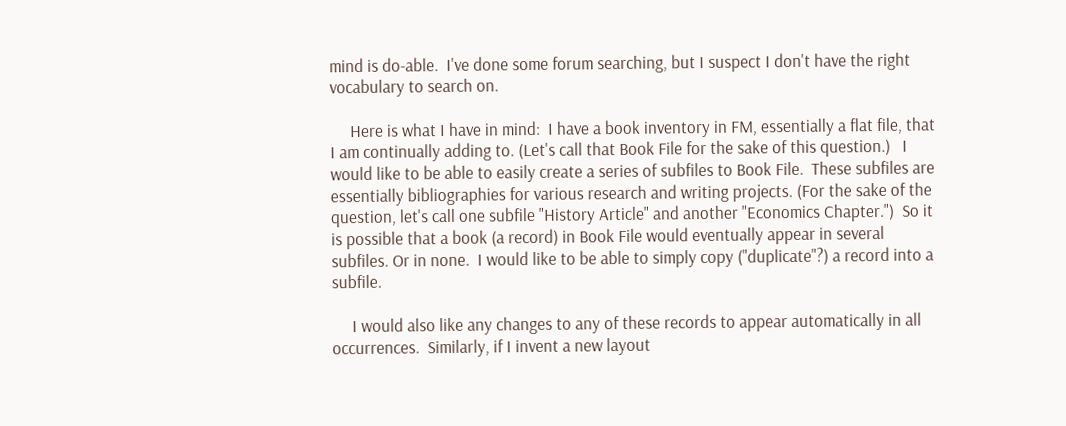mind is do-able.  I've done some forum searching, but I suspect I don't have the right vocabulary to search on.

     Here is what I have in mind:  I have a book inventory in FM, essentially a flat file, that I am continually adding to. (Let's call that Book File for the sake of this question.)   I would like to be able to easily create a series of subfiles to Book File.  These subfiles are essentially bibliographies for various research and writing projects. (For the sake of the question, let's call one subfile "History Article" and another "Economics Chapter.")  So it is possible that a book (a record) in Book File would eventually appear in several subfiles. Or in none.  I would like to be able to simply copy ("duplicate"?) a record into a subfile.

     I would also like any changes to any of these records to appear automatically in all occurrences.  Similarly, if I invent a new layout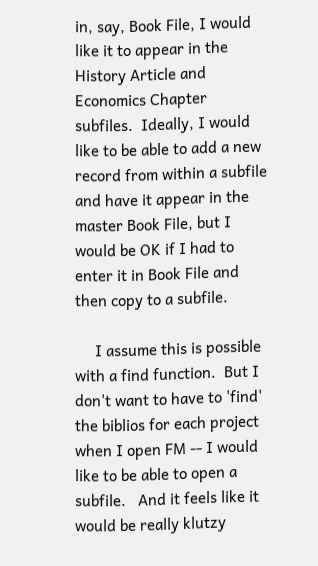in, say, Book File, I would like it to appear in the History Article and Economics Chapter subfiles.  Ideally, I would like to be able to add a new record from within a subfile and have it appear in the master Book File, but I would be OK if I had to enter it in Book File and then copy to a subfile.

     I assume this is possible with a find function.  But I don't want to have to 'find' the biblios for each project when I open FM -- I would like to be able to open a subfile.   And it feels like it would be really klutzy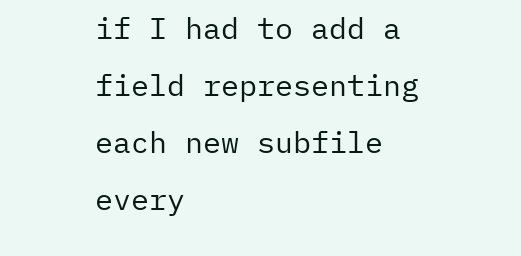if I had to add a field representing each new subfile every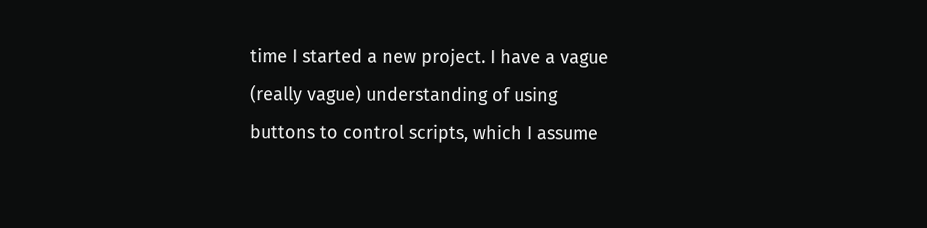time I started a new project. I have a vague (really vague) understanding of using buttons to control scripts, which I assume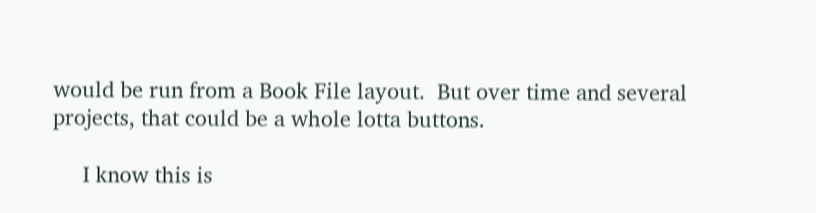would be run from a Book File layout.  But over time and several projects, that could be a whole lotta buttons.

     I know this is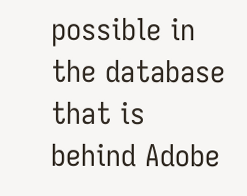possible in the database that is behind Adobe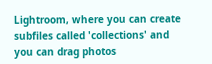Lightroom, where you can create subfiles called 'collections' and you can drag photos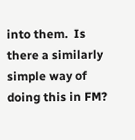into them.  Is there a similarly simple way of doing this in FM?